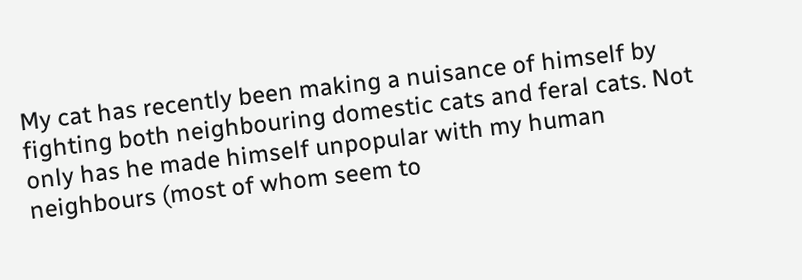My cat has recently been making a nuisance of himself by fighting both neighbouring domestic cats and feral cats. Not only has he made himself unpopular with my human neighbours (most of whom seem to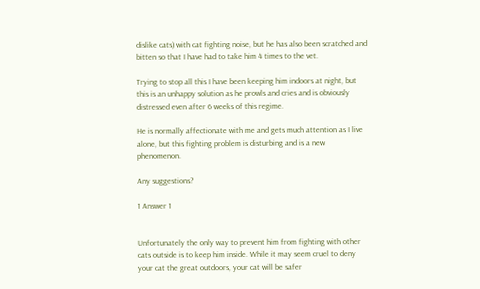dislike cats) with cat fighting noise, but he has also been scratched and bitten so that I have had to take him 4 times to the vet.

Trying to stop all this I have been keeping him indoors at night, but this is an unhappy solution as he prowls and cries and is obviously distressed even after 6 weeks of this regime.

He is normally affectionate with me and gets much attention as I live alone, but this fighting problem is disturbing and is a new phenomenon.

Any suggestions?

1 Answer 1


Unfortunately the only way to prevent him from fighting with other cats outside is to keep him inside. While it may seem cruel to deny your cat the great outdoors, your cat will be safer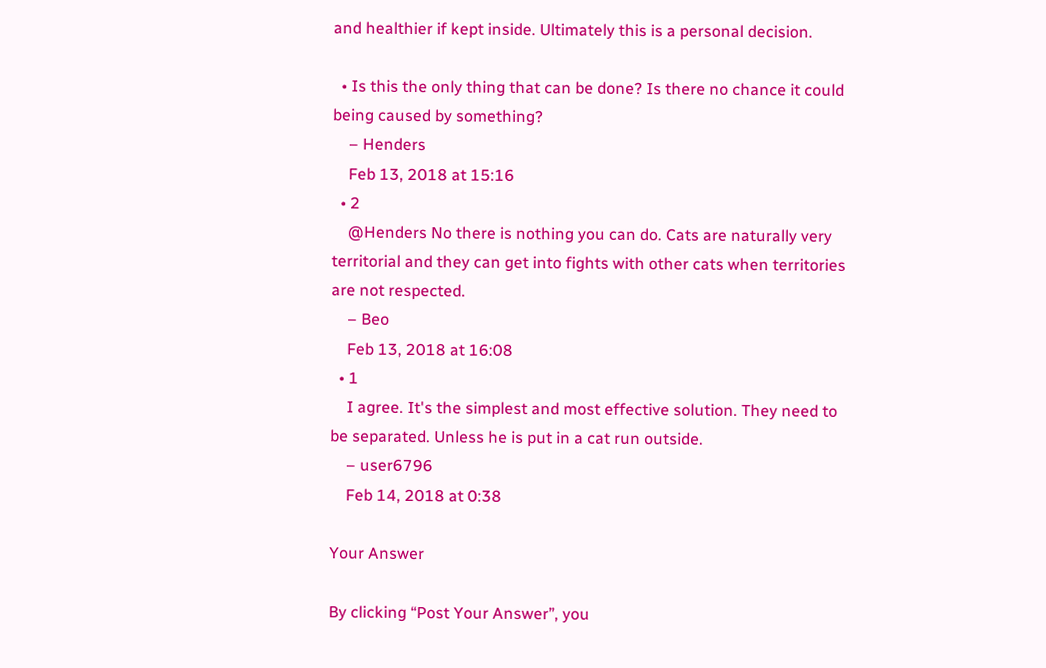and healthier if kept inside. Ultimately this is a personal decision.

  • Is this the only thing that can be done? Is there no chance it could being caused by something?
    – Henders
    Feb 13, 2018 at 15:16
  • 2
    @Henders No there is nothing you can do. Cats are naturally very territorial and they can get into fights with other cats when territories are not respected.
    – Beo
    Feb 13, 2018 at 16:08
  • 1
    I agree. It's the simplest and most effective solution. They need to be separated. Unless he is put in a cat run outside.
    – user6796
    Feb 14, 2018 at 0:38

Your Answer

By clicking “Post Your Answer”, you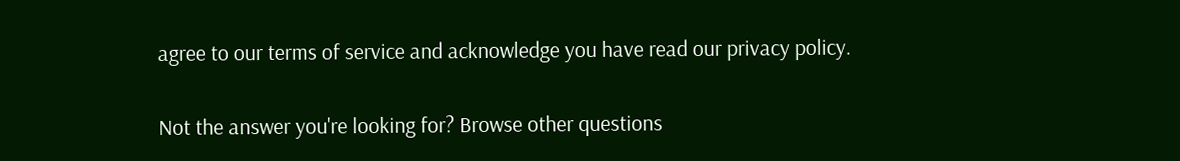agree to our terms of service and acknowledge you have read our privacy policy.

Not the answer you're looking for? Browse other questions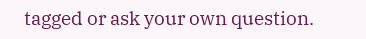tagged or ask your own question.